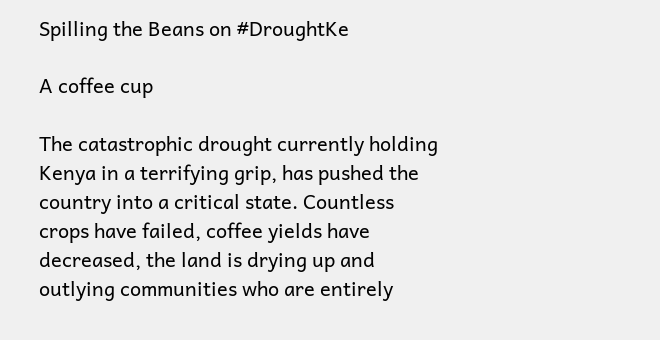Spilling the Beans on #DroughtKe

A coffee cup

The catastrophic drought currently holding Kenya in a terrifying grip, has pushed the country into a critical state. Countless crops have failed, coffee yields have decreased, the land is drying up and outlying communities who are entirely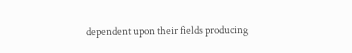dependent upon their fields producing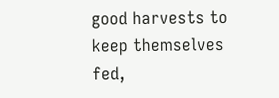good harvests to keep themselves fed,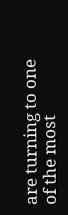are turning to one of the most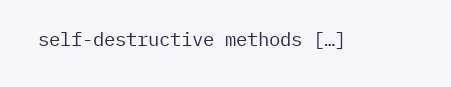self-destructive methods […]